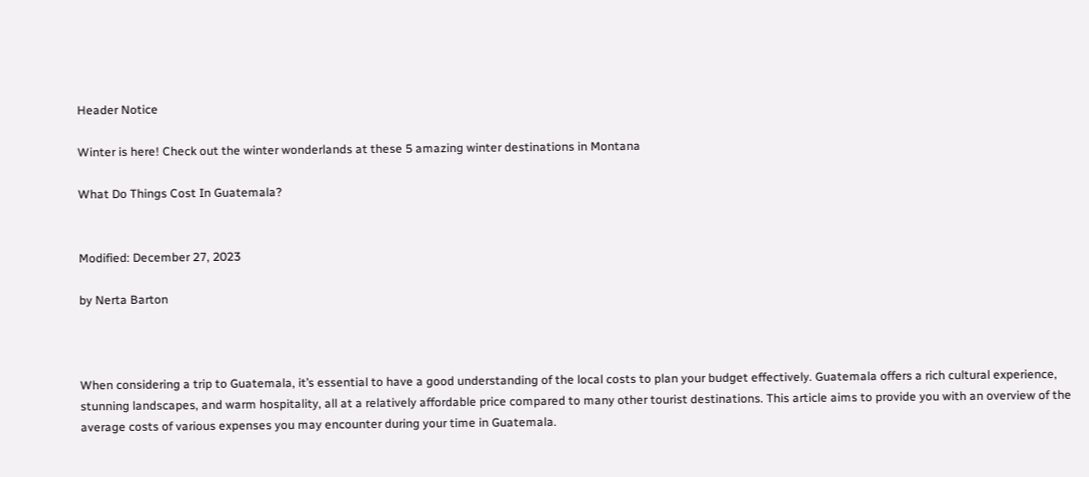Header Notice

Winter is here! Check out the winter wonderlands at these 5 amazing winter destinations in Montana

What Do Things Cost In Guatemala?


Modified: December 27, 2023

by Nerta Barton



When considering a trip to Guatemala, it’s essential to have a good understanding of the local costs to plan your budget effectively. Guatemala offers a rich cultural experience, stunning landscapes, and warm hospitality, all at a relatively affordable price compared to many other tourist destinations. This article aims to provide you with an overview of the average costs of various expenses you may encounter during your time in Guatemala.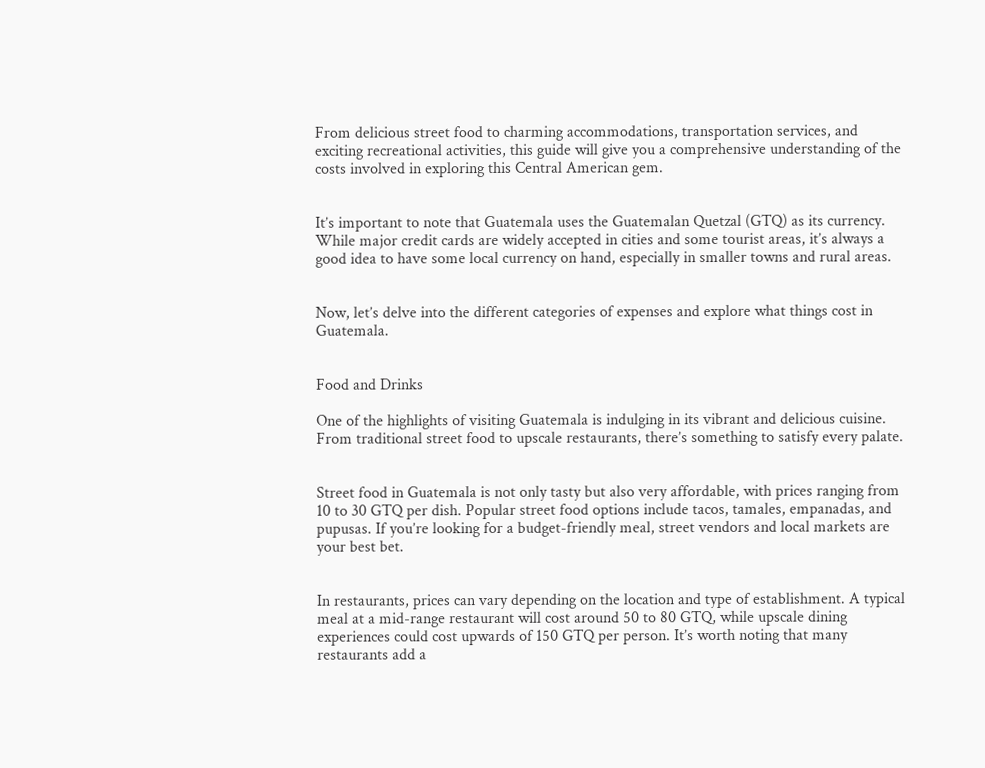From delicious street food to charming accommodations, transportation services, and exciting recreational activities, this guide will give you a comprehensive understanding of the costs involved in exploring this Central American gem.


It’s important to note that Guatemala uses the Guatemalan Quetzal (GTQ) as its currency. While major credit cards are widely accepted in cities and some tourist areas, it’s always a good idea to have some local currency on hand, especially in smaller towns and rural areas.


Now, let’s delve into the different categories of expenses and explore what things cost in Guatemala.


Food and Drinks

One of the highlights of visiting Guatemala is indulging in its vibrant and delicious cuisine. From traditional street food to upscale restaurants, there’s something to satisfy every palate.


Street food in Guatemala is not only tasty but also very affordable, with prices ranging from 10 to 30 GTQ per dish. Popular street food options include tacos, tamales, empanadas, and pupusas. If you’re looking for a budget-friendly meal, street vendors and local markets are your best bet.


In restaurants, prices can vary depending on the location and type of establishment. A typical meal at a mid-range restaurant will cost around 50 to 80 GTQ, while upscale dining experiences could cost upwards of 150 GTQ per person. It’s worth noting that many restaurants add a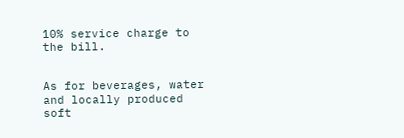10% service charge to the bill.


As for beverages, water and locally produced soft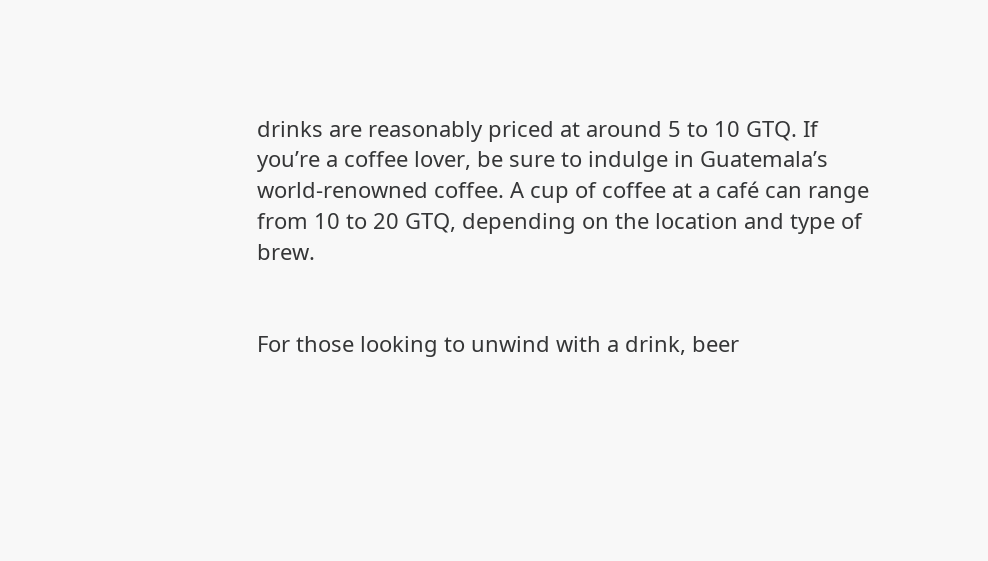drinks are reasonably priced at around 5 to 10 GTQ. If you’re a coffee lover, be sure to indulge in Guatemala’s world-renowned coffee. A cup of coffee at a café can range from 10 to 20 GTQ, depending on the location and type of brew.


For those looking to unwind with a drink, beer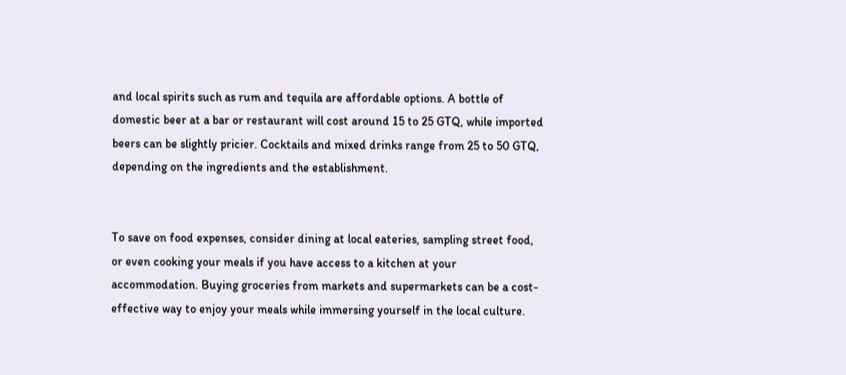and local spirits such as rum and tequila are affordable options. A bottle of domestic beer at a bar or restaurant will cost around 15 to 25 GTQ, while imported beers can be slightly pricier. Cocktails and mixed drinks range from 25 to 50 GTQ, depending on the ingredients and the establishment.


To save on food expenses, consider dining at local eateries, sampling street food, or even cooking your meals if you have access to a kitchen at your accommodation. Buying groceries from markets and supermarkets can be a cost-effective way to enjoy your meals while immersing yourself in the local culture.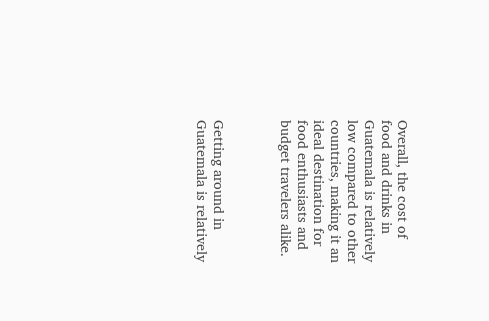Overall, the cost of food and drinks in Guatemala is relatively low compared to other countries, making it an ideal destination for food enthusiasts and budget travelers alike.



Getting around in Guatemala is relatively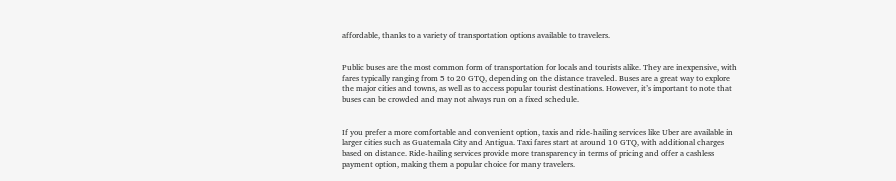affordable, thanks to a variety of transportation options available to travelers.


Public buses are the most common form of transportation for locals and tourists alike. They are inexpensive, with fares typically ranging from 5 to 20 GTQ, depending on the distance traveled. Buses are a great way to explore the major cities and towns, as well as to access popular tourist destinations. However, it’s important to note that buses can be crowded and may not always run on a fixed schedule.


If you prefer a more comfortable and convenient option, taxis and ride-hailing services like Uber are available in larger cities such as Guatemala City and Antigua. Taxi fares start at around 10 GTQ, with additional charges based on distance. Ride-hailing services provide more transparency in terms of pricing and offer a cashless payment option, making them a popular choice for many travelers.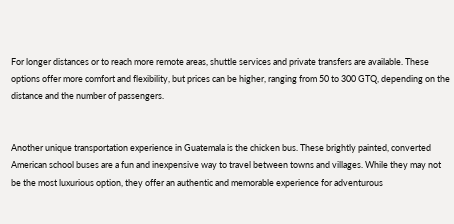For longer distances or to reach more remote areas, shuttle services and private transfers are available. These options offer more comfort and flexibility, but prices can be higher, ranging from 50 to 300 GTQ, depending on the distance and the number of passengers.


Another unique transportation experience in Guatemala is the chicken bus. These brightly painted, converted American school buses are a fun and inexpensive way to travel between towns and villages. While they may not be the most luxurious option, they offer an authentic and memorable experience for adventurous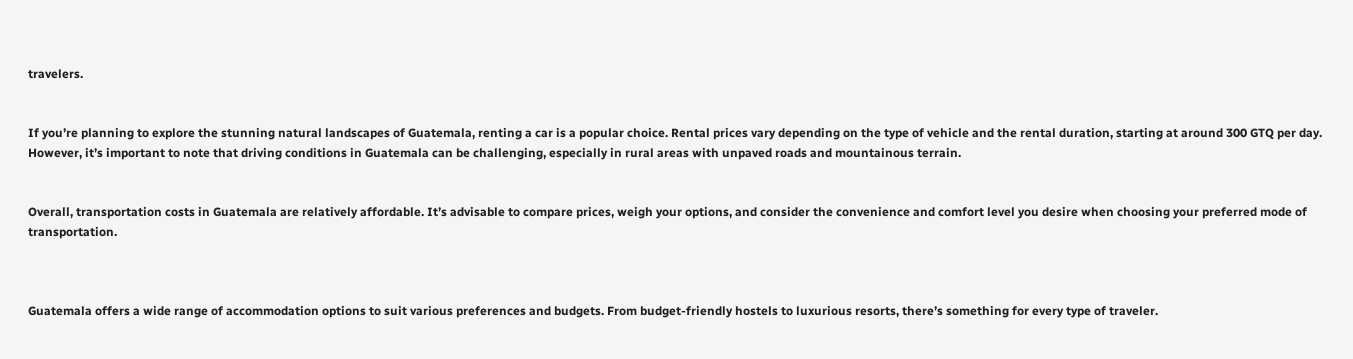travelers.


If you’re planning to explore the stunning natural landscapes of Guatemala, renting a car is a popular choice. Rental prices vary depending on the type of vehicle and the rental duration, starting at around 300 GTQ per day. However, it’s important to note that driving conditions in Guatemala can be challenging, especially in rural areas with unpaved roads and mountainous terrain.


Overall, transportation costs in Guatemala are relatively affordable. It’s advisable to compare prices, weigh your options, and consider the convenience and comfort level you desire when choosing your preferred mode of transportation.



Guatemala offers a wide range of accommodation options to suit various preferences and budgets. From budget-friendly hostels to luxurious resorts, there’s something for every type of traveler.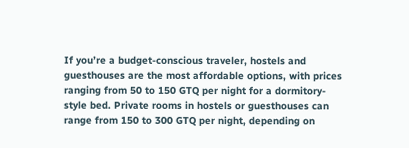If you’re a budget-conscious traveler, hostels and guesthouses are the most affordable options, with prices ranging from 50 to 150 GTQ per night for a dormitory-style bed. Private rooms in hostels or guesthouses can range from 150 to 300 GTQ per night, depending on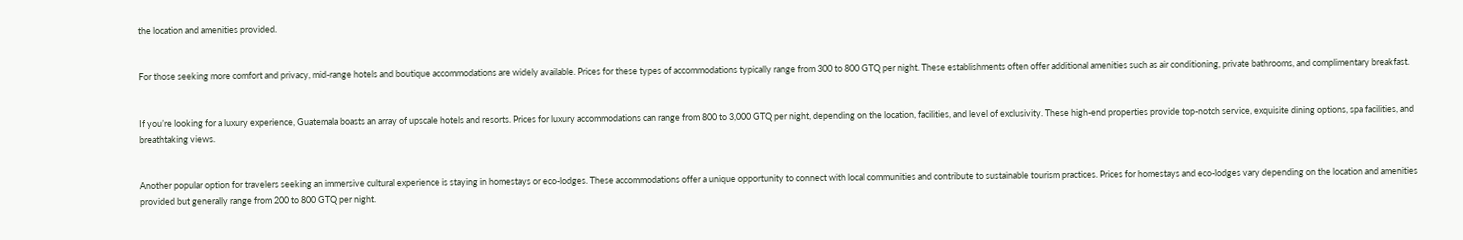the location and amenities provided.


For those seeking more comfort and privacy, mid-range hotels and boutique accommodations are widely available. Prices for these types of accommodations typically range from 300 to 800 GTQ per night. These establishments often offer additional amenities such as air conditioning, private bathrooms, and complimentary breakfast.


If you’re looking for a luxury experience, Guatemala boasts an array of upscale hotels and resorts. Prices for luxury accommodations can range from 800 to 3,000 GTQ per night, depending on the location, facilities, and level of exclusivity. These high-end properties provide top-notch service, exquisite dining options, spa facilities, and breathtaking views.


Another popular option for travelers seeking an immersive cultural experience is staying in homestays or eco-lodges. These accommodations offer a unique opportunity to connect with local communities and contribute to sustainable tourism practices. Prices for homestays and eco-lodges vary depending on the location and amenities provided but generally range from 200 to 800 GTQ per night.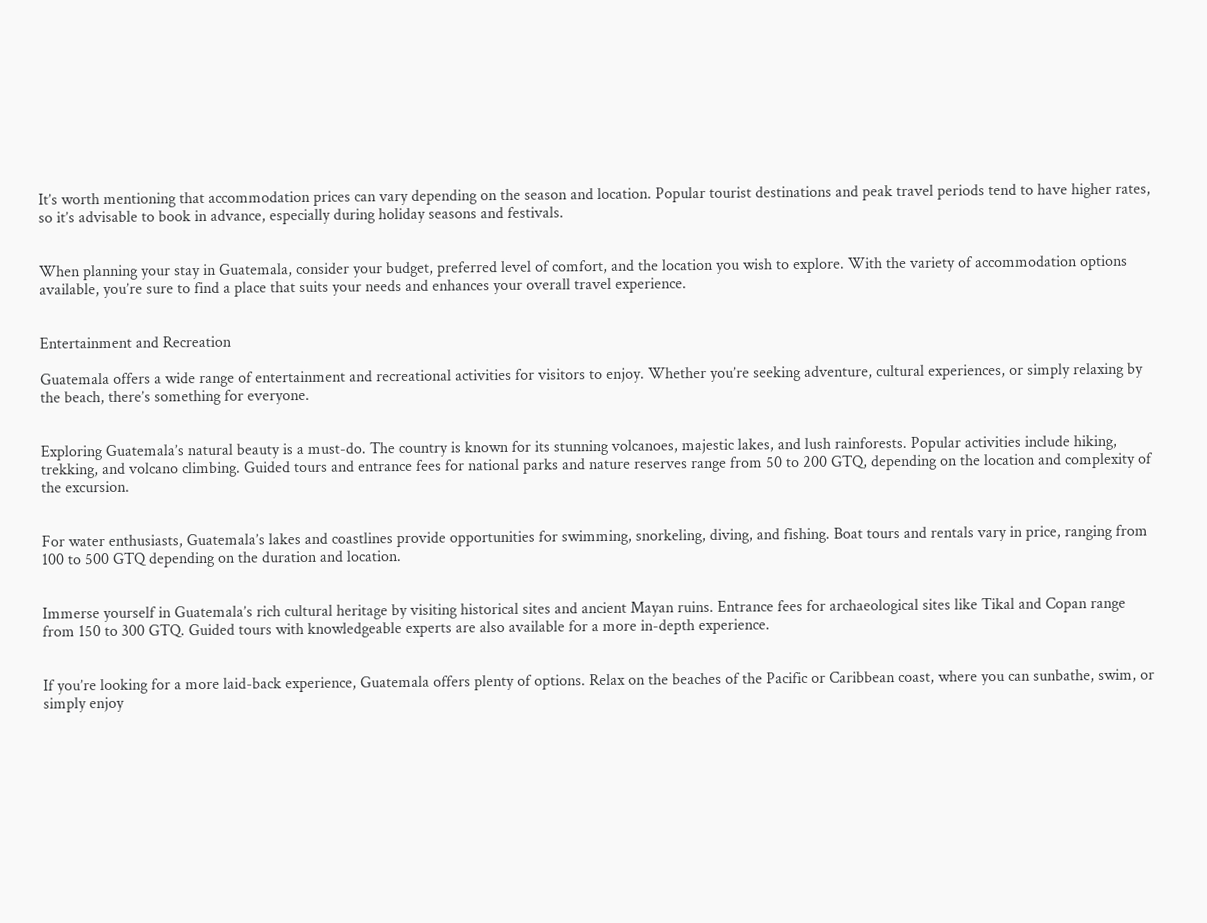It’s worth mentioning that accommodation prices can vary depending on the season and location. Popular tourist destinations and peak travel periods tend to have higher rates, so it’s advisable to book in advance, especially during holiday seasons and festivals.


When planning your stay in Guatemala, consider your budget, preferred level of comfort, and the location you wish to explore. With the variety of accommodation options available, you’re sure to find a place that suits your needs and enhances your overall travel experience.


Entertainment and Recreation

Guatemala offers a wide range of entertainment and recreational activities for visitors to enjoy. Whether you’re seeking adventure, cultural experiences, or simply relaxing by the beach, there’s something for everyone.


Exploring Guatemala’s natural beauty is a must-do. The country is known for its stunning volcanoes, majestic lakes, and lush rainforests. Popular activities include hiking, trekking, and volcano climbing. Guided tours and entrance fees for national parks and nature reserves range from 50 to 200 GTQ, depending on the location and complexity of the excursion.


For water enthusiasts, Guatemala’s lakes and coastlines provide opportunities for swimming, snorkeling, diving, and fishing. Boat tours and rentals vary in price, ranging from 100 to 500 GTQ depending on the duration and location.


Immerse yourself in Guatemala’s rich cultural heritage by visiting historical sites and ancient Mayan ruins. Entrance fees for archaeological sites like Tikal and Copan range from 150 to 300 GTQ. Guided tours with knowledgeable experts are also available for a more in-depth experience.


If you’re looking for a more laid-back experience, Guatemala offers plenty of options. Relax on the beaches of the Pacific or Caribbean coast, where you can sunbathe, swim, or simply enjoy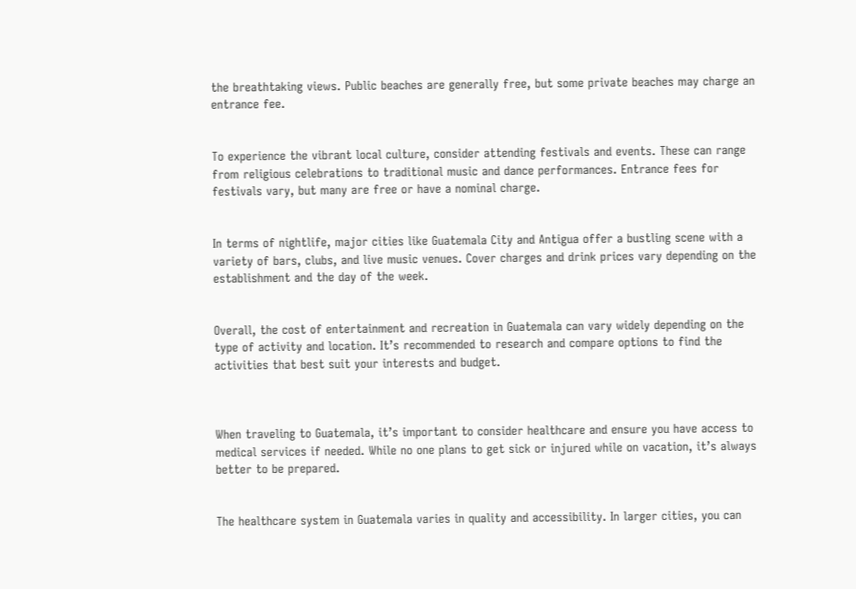the breathtaking views. Public beaches are generally free, but some private beaches may charge an entrance fee.


To experience the vibrant local culture, consider attending festivals and events. These can range from religious celebrations to traditional music and dance performances. Entrance fees for festivals vary, but many are free or have a nominal charge.


In terms of nightlife, major cities like Guatemala City and Antigua offer a bustling scene with a variety of bars, clubs, and live music venues. Cover charges and drink prices vary depending on the establishment and the day of the week.


Overall, the cost of entertainment and recreation in Guatemala can vary widely depending on the type of activity and location. It’s recommended to research and compare options to find the activities that best suit your interests and budget.



When traveling to Guatemala, it’s important to consider healthcare and ensure you have access to medical services if needed. While no one plans to get sick or injured while on vacation, it’s always better to be prepared.


The healthcare system in Guatemala varies in quality and accessibility. In larger cities, you can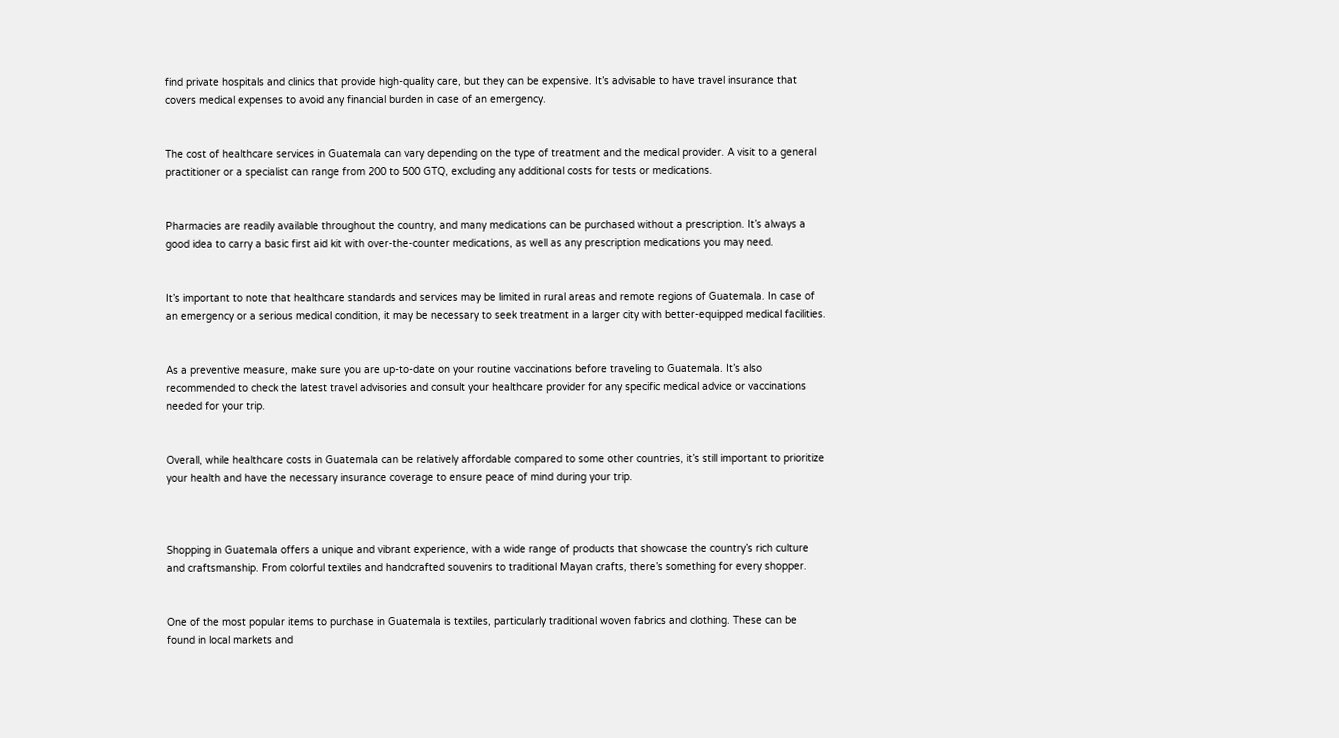find private hospitals and clinics that provide high-quality care, but they can be expensive. It’s advisable to have travel insurance that covers medical expenses to avoid any financial burden in case of an emergency.


The cost of healthcare services in Guatemala can vary depending on the type of treatment and the medical provider. A visit to a general practitioner or a specialist can range from 200 to 500 GTQ, excluding any additional costs for tests or medications.


Pharmacies are readily available throughout the country, and many medications can be purchased without a prescription. It’s always a good idea to carry a basic first aid kit with over-the-counter medications, as well as any prescription medications you may need.


It’s important to note that healthcare standards and services may be limited in rural areas and remote regions of Guatemala. In case of an emergency or a serious medical condition, it may be necessary to seek treatment in a larger city with better-equipped medical facilities.


As a preventive measure, make sure you are up-to-date on your routine vaccinations before traveling to Guatemala. It’s also recommended to check the latest travel advisories and consult your healthcare provider for any specific medical advice or vaccinations needed for your trip.


Overall, while healthcare costs in Guatemala can be relatively affordable compared to some other countries, it’s still important to prioritize your health and have the necessary insurance coverage to ensure peace of mind during your trip.



Shopping in Guatemala offers a unique and vibrant experience, with a wide range of products that showcase the country’s rich culture and craftsmanship. From colorful textiles and handcrafted souvenirs to traditional Mayan crafts, there’s something for every shopper.


One of the most popular items to purchase in Guatemala is textiles, particularly traditional woven fabrics and clothing. These can be found in local markets and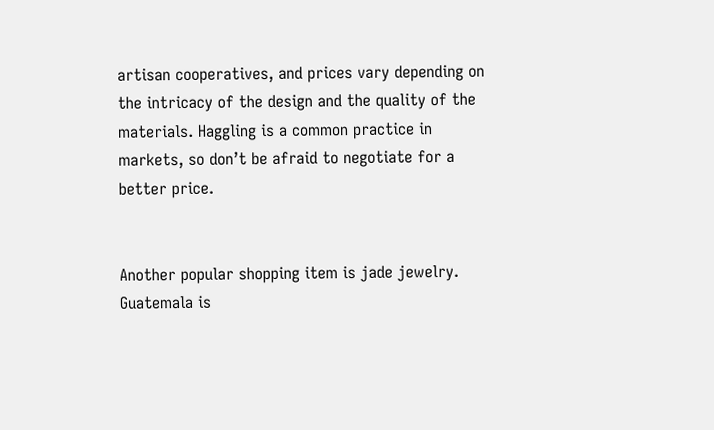artisan cooperatives, and prices vary depending on the intricacy of the design and the quality of the materials. Haggling is a common practice in markets, so don’t be afraid to negotiate for a better price.


Another popular shopping item is jade jewelry. Guatemala is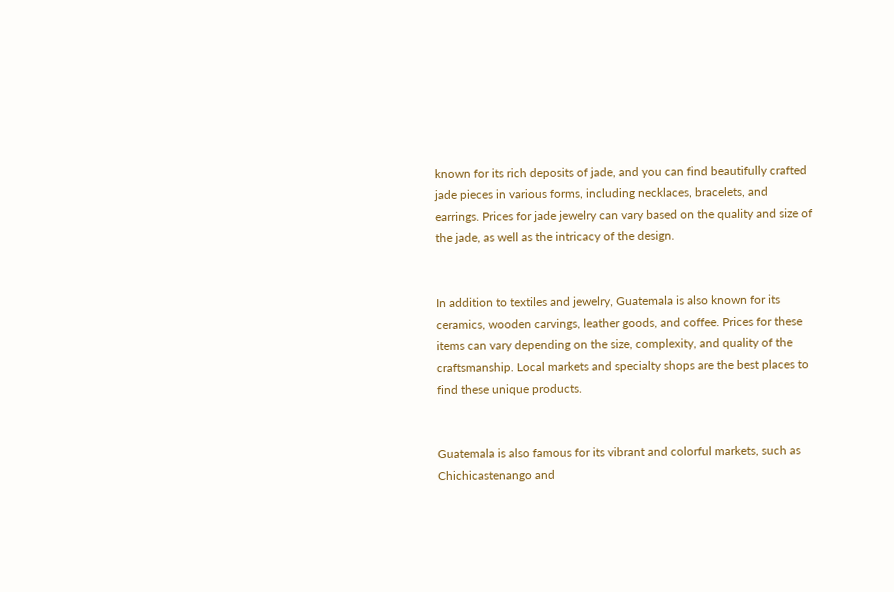known for its rich deposits of jade, and you can find beautifully crafted jade pieces in various forms, including necklaces, bracelets, and earrings. Prices for jade jewelry can vary based on the quality and size of the jade, as well as the intricacy of the design.


In addition to textiles and jewelry, Guatemala is also known for its ceramics, wooden carvings, leather goods, and coffee. Prices for these items can vary depending on the size, complexity, and quality of the craftsmanship. Local markets and specialty shops are the best places to find these unique products.


Guatemala is also famous for its vibrant and colorful markets, such as Chichicastenango and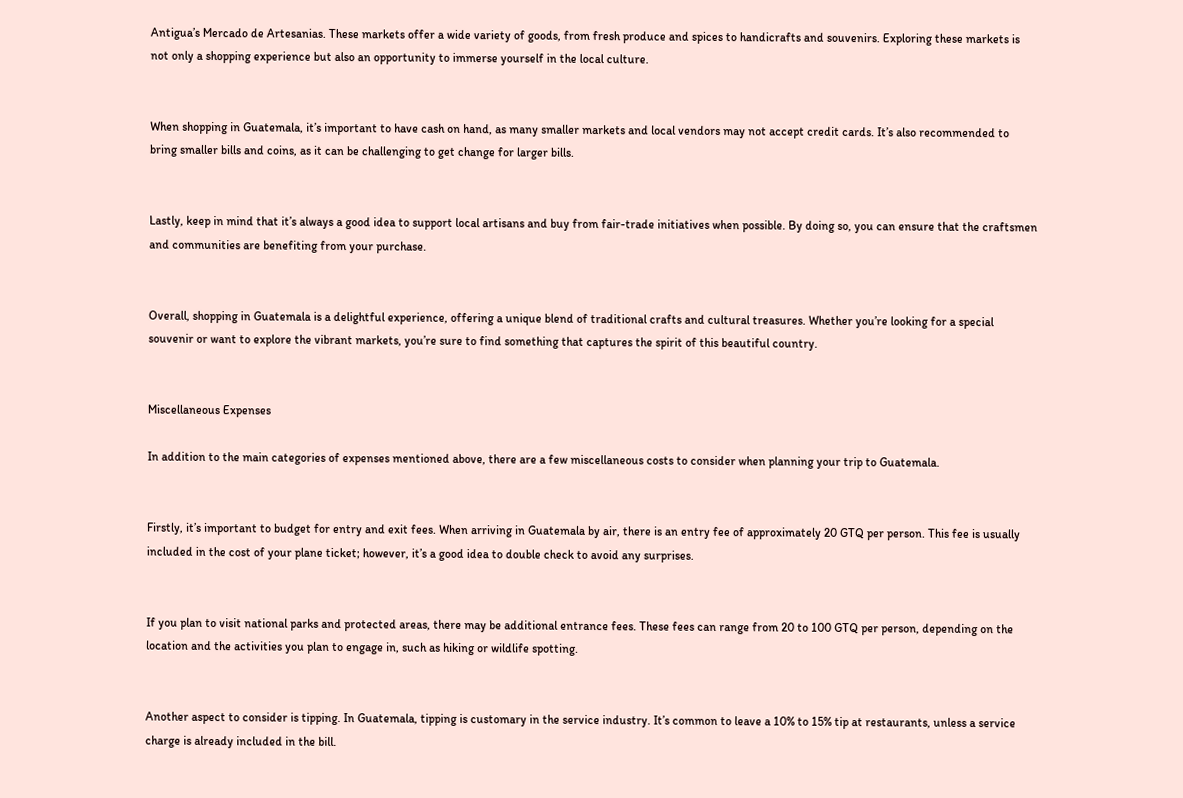Antigua’s Mercado de Artesanias. These markets offer a wide variety of goods, from fresh produce and spices to handicrafts and souvenirs. Exploring these markets is not only a shopping experience but also an opportunity to immerse yourself in the local culture.


When shopping in Guatemala, it’s important to have cash on hand, as many smaller markets and local vendors may not accept credit cards. It’s also recommended to bring smaller bills and coins, as it can be challenging to get change for larger bills.


Lastly, keep in mind that it’s always a good idea to support local artisans and buy from fair-trade initiatives when possible. By doing so, you can ensure that the craftsmen and communities are benefiting from your purchase.


Overall, shopping in Guatemala is a delightful experience, offering a unique blend of traditional crafts and cultural treasures. Whether you’re looking for a special souvenir or want to explore the vibrant markets, you’re sure to find something that captures the spirit of this beautiful country.


Miscellaneous Expenses

In addition to the main categories of expenses mentioned above, there are a few miscellaneous costs to consider when planning your trip to Guatemala.


Firstly, it’s important to budget for entry and exit fees. When arriving in Guatemala by air, there is an entry fee of approximately 20 GTQ per person. This fee is usually included in the cost of your plane ticket; however, it’s a good idea to double check to avoid any surprises.


If you plan to visit national parks and protected areas, there may be additional entrance fees. These fees can range from 20 to 100 GTQ per person, depending on the location and the activities you plan to engage in, such as hiking or wildlife spotting.


Another aspect to consider is tipping. In Guatemala, tipping is customary in the service industry. It’s common to leave a 10% to 15% tip at restaurants, unless a service charge is already included in the bill.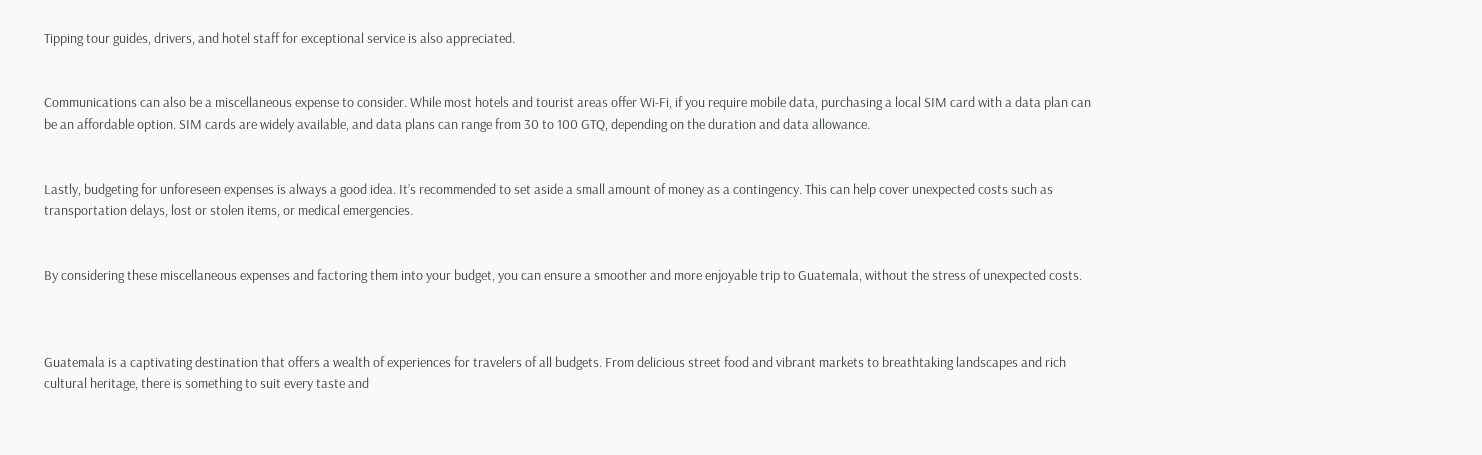Tipping tour guides, drivers, and hotel staff for exceptional service is also appreciated.


Communications can also be a miscellaneous expense to consider. While most hotels and tourist areas offer Wi-Fi, if you require mobile data, purchasing a local SIM card with a data plan can be an affordable option. SIM cards are widely available, and data plans can range from 30 to 100 GTQ, depending on the duration and data allowance.


Lastly, budgeting for unforeseen expenses is always a good idea. It’s recommended to set aside a small amount of money as a contingency. This can help cover unexpected costs such as transportation delays, lost or stolen items, or medical emergencies.


By considering these miscellaneous expenses and factoring them into your budget, you can ensure a smoother and more enjoyable trip to Guatemala, without the stress of unexpected costs.



Guatemala is a captivating destination that offers a wealth of experiences for travelers of all budgets. From delicious street food and vibrant markets to breathtaking landscapes and rich cultural heritage, there is something to suit every taste and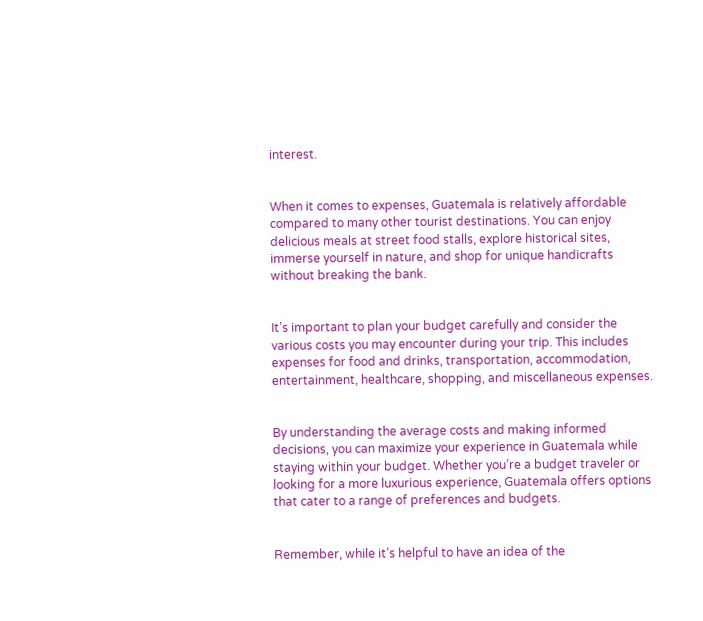interest.


When it comes to expenses, Guatemala is relatively affordable compared to many other tourist destinations. You can enjoy delicious meals at street food stalls, explore historical sites, immerse yourself in nature, and shop for unique handicrafts without breaking the bank.


It’s important to plan your budget carefully and consider the various costs you may encounter during your trip. This includes expenses for food and drinks, transportation, accommodation, entertainment, healthcare, shopping, and miscellaneous expenses.


By understanding the average costs and making informed decisions, you can maximize your experience in Guatemala while staying within your budget. Whether you’re a budget traveler or looking for a more luxurious experience, Guatemala offers options that cater to a range of preferences and budgets.


Remember, while it’s helpful to have an idea of the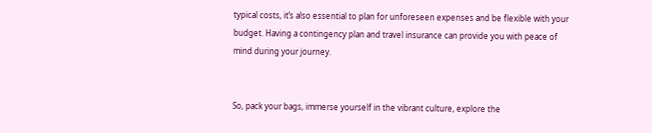typical costs, it’s also essential to plan for unforeseen expenses and be flexible with your budget. Having a contingency plan and travel insurance can provide you with peace of mind during your journey.


So, pack your bags, immerse yourself in the vibrant culture, explore the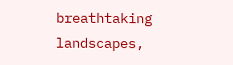breathtaking landscapes,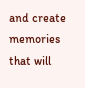and create memories that will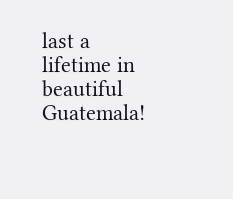last a lifetime in beautiful Guatemala!